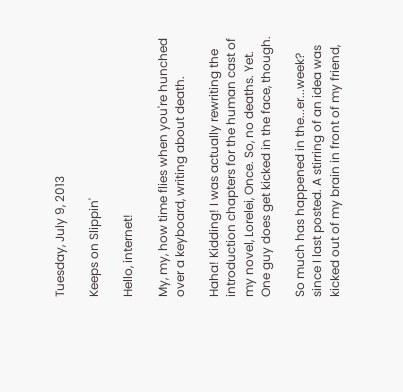Tuesday, July 9, 2013

Keeps on Slippin'

Hello, internet!

My, my, how time flies when you're hunched over a keyboard, writing about death.

Haha! Kidding! I was actually rewriting the introduction chapters for the human cast of my novel, Lorelei, Once. So, no deaths. Yet. One guy does get kicked in the face, though.

So much has happened in the...er...week? since I last posted. A stirring of an idea was kicked out of my brain in front of my friend,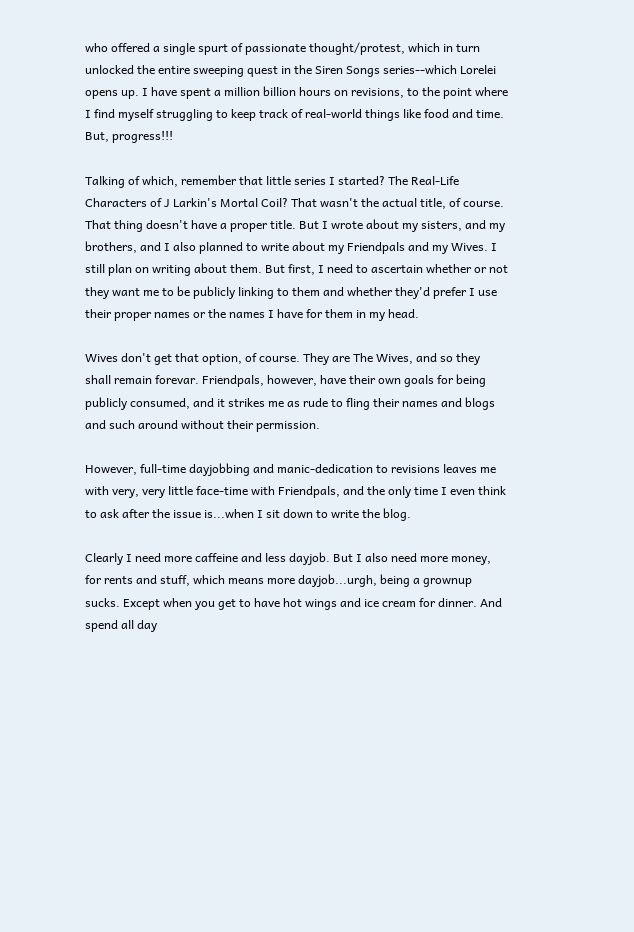who offered a single spurt of passionate thought/protest, which in turn unlocked the entire sweeping quest in the Siren Songs series--which Lorelei opens up. I have spent a million billion hours on revisions, to the point where I find myself struggling to keep track of real-world things like food and time. But, progress!!!

Talking of which, remember that little series I started? The Real-Life Characters of J Larkin's Mortal Coil? That wasn't the actual title, of course. That thing doesn't have a proper title. But I wrote about my sisters, and my brothers, and I also planned to write about my Friendpals and my Wives. I still plan on writing about them. But first, I need to ascertain whether or not they want me to be publicly linking to them and whether they'd prefer I use their proper names or the names I have for them in my head.

Wives don't get that option, of course. They are The Wives, and so they shall remain forevar. Friendpals, however, have their own goals for being publicly consumed, and it strikes me as rude to fling their names and blogs and such around without their permission.

However, full-time dayjobbing and manic-dedication to revisions leaves me with very, very little face-time with Friendpals, and the only time I even think to ask after the issue is...when I sit down to write the blog.

Clearly I need more caffeine and less dayjob. But I also need more money, for rents and stuff, which means more dayjob...urgh, being a grownup sucks. Except when you get to have hot wings and ice cream for dinner. And spend all day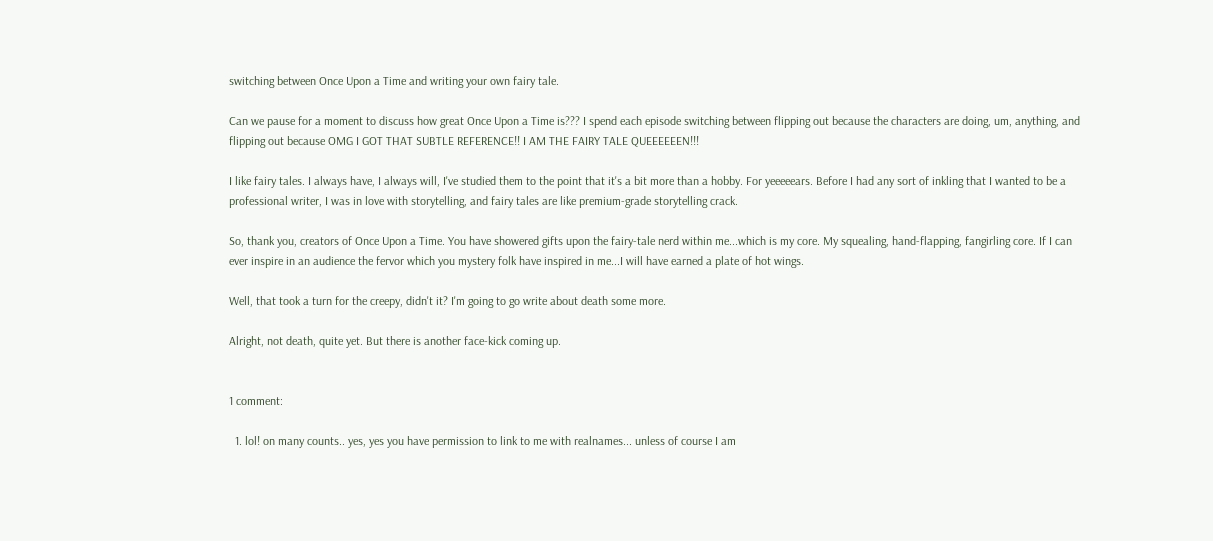switching between Once Upon a Time and writing your own fairy tale.

Can we pause for a moment to discuss how great Once Upon a Time is??? I spend each episode switching between flipping out because the characters are doing, um, anything, and flipping out because OMG I GOT THAT SUBTLE REFERENCE!! I AM THE FAIRY TALE QUEEEEEEN!!!

I like fairy tales. I always have, I always will, I've studied them to the point that it's a bit more than a hobby. For yeeeeears. Before I had any sort of inkling that I wanted to be a professional writer, I was in love with storytelling, and fairy tales are like premium-grade storytelling crack.

So, thank you, creators of Once Upon a Time. You have showered gifts upon the fairy-tale nerd within me...which is my core. My squealing, hand-flapping, fangirling core. If I can ever inspire in an audience the fervor which you mystery folk have inspired in me...I will have earned a plate of hot wings.

Well, that took a turn for the creepy, didn't it? I'm going to go write about death some more.

Alright, not death, quite yet. But there is another face-kick coming up.


1 comment:

  1. lol! on many counts.. yes, yes you have permission to link to me with realnames... unless of course I am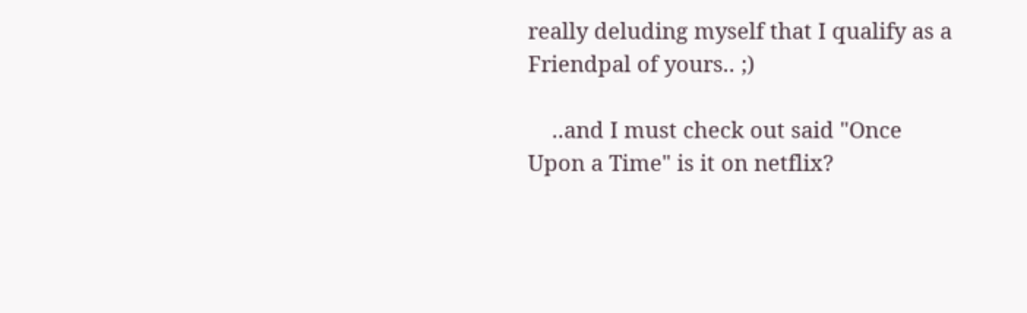really deluding myself that I qualify as a Friendpal of yours.. ;)

    ..and I must check out said "Once Upon a Time" is it on netflix?